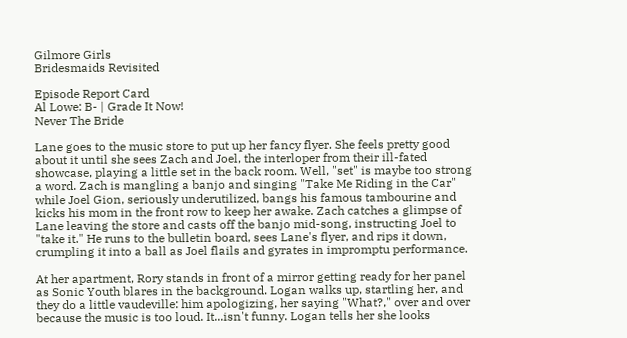Gilmore Girls
Bridesmaids Revisited

Episode Report Card
Al Lowe: B- | Grade It Now!
Never The Bride

Lane goes to the music store to put up her fancy flyer. She feels pretty good about it until she sees Zach and Joel, the interloper from their ill-fated showcase, playing a little set in the back room. Well, "set" is maybe too strong a word. Zach is mangling a banjo and singing "Take Me Riding in the Car" while Joel Gion, seriously underutilized, bangs his famous tambourine and kicks his mom in the front row to keep her awake. Zach catches a glimpse of Lane leaving the store and casts off the banjo mid-song, instructing Joel to "take it." He runs to the bulletin board, sees Lane's flyer, and rips it down, crumpling it into a ball as Joel flails and gyrates in impromptu performance.

At her apartment, Rory stands in front of a mirror getting ready for her panel as Sonic Youth blares in the background. Logan walks up, startling her, and they do a little vaudeville: him apologizing, her saying "What?," over and over because the music is too loud. It...isn't funny. Logan tells her she looks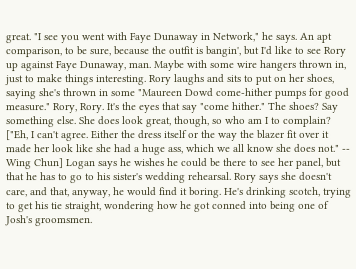great. "I see you went with Faye Dunaway in Network," he says. An apt comparison, to be sure, because the outfit is bangin', but I'd like to see Rory up against Faye Dunaway, man. Maybe with some wire hangers thrown in, just to make things interesting. Rory laughs and sits to put on her shoes, saying she's thrown in some "Maureen Dowd come-hither pumps for good measure." Rory, Rory. It's the eyes that say "come hither." The shoes? Say something else. She does look great, though, so who am I to complain? ["Eh, I can't agree. Either the dress itself or the way the blazer fit over it made her look like she had a huge ass, which we all know she does not." -- Wing Chun] Logan says he wishes he could be there to see her panel, but that he has to go to his sister's wedding rehearsal. Rory says she doesn't care, and that, anyway, he would find it boring. He's drinking scotch, trying to get his tie straight, wondering how he got conned into being one of Josh's groomsmen.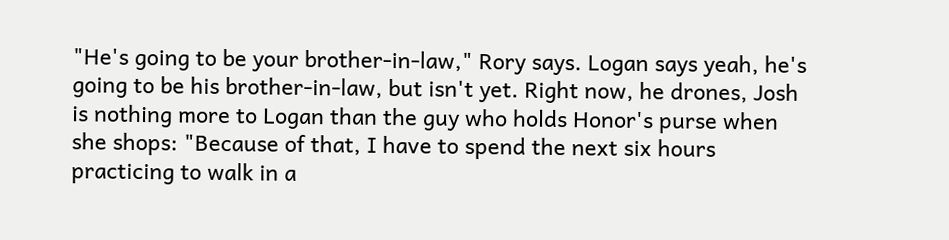"He's going to be your brother-in-law," Rory says. Logan says yeah, he's going to be his brother-in-law, but isn't yet. Right now, he drones, Josh is nothing more to Logan than the guy who holds Honor's purse when she shops: "Because of that, I have to spend the next six hours practicing to walk in a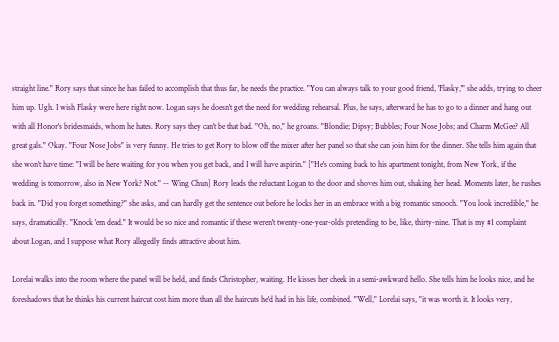straight line." Rory says that since he has failed to accomplish that thus far, he needs the practice. "You can always talk to your good friend, 'Flasky,'" she adds, trying to cheer him up. Ugh. I wish Flasky were here right now. Logan says he doesn't get the need for wedding rehearsal. Plus, he says, afterward he has to go to a dinner and hang out with all Honor's bridesmaids, whom he hates. Rory says they can't be that bad. "Oh, no," he groans. "Blondie; Dipsy; Bubbles; Four Nose Jobs; and Charm McGee? All great gals." Okay. "Four Nose Jobs" is very funny. He tries to get Rory to blow off the mixer after her panel so that she can join him for the dinner. She tells him again that she won't have time: "I will be here waiting for you when you get back, and I will have aspirin." ["He's coming back to his apartment tonight, from New York, if the wedding is tomorrow, also in New York? Not." -- Wing Chun] Rory leads the reluctant Logan to the door and shoves him out, shaking her head. Moments later, he rushes back in. "Did you forget something?" she asks, and can hardly get the sentence out before he locks her in an embrace with a big romantic smooch. "You look incredible," he says, dramatically. "Knock 'em dead." It would be so nice and romantic if these weren't twenty-one-year-olds pretending to be, like, thirty-nine. That is my #1 complaint about Logan, and I suppose what Rory allegedly finds attractive about him.

Lorelai walks into the room where the panel will be held, and finds Christopher, waiting. He kisses her cheek in a semi-awkward hello. She tells him he looks nice, and he foreshadows that he thinks his current haircut cost him more than all the haircuts he'd had in his life, combined. "Well," Lorelai says, "it was worth it. It looks very,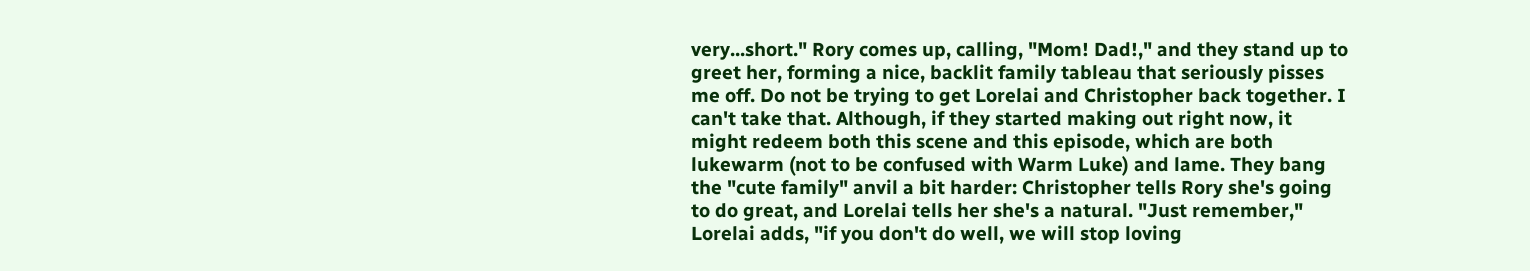very...short." Rory comes up, calling, "Mom! Dad!," and they stand up to greet her, forming a nice, backlit family tableau that seriously pisses me off. Do not be trying to get Lorelai and Christopher back together. I can't take that. Although, if they started making out right now, it might redeem both this scene and this episode, which are both lukewarm (not to be confused with Warm Luke) and lame. They bang the "cute family" anvil a bit harder: Christopher tells Rory she's going to do great, and Lorelai tells her she's a natural. "Just remember," Lorelai adds, "if you don't do well, we will stop loving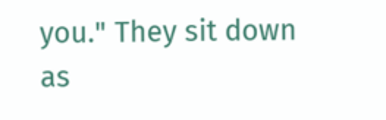you." They sit down as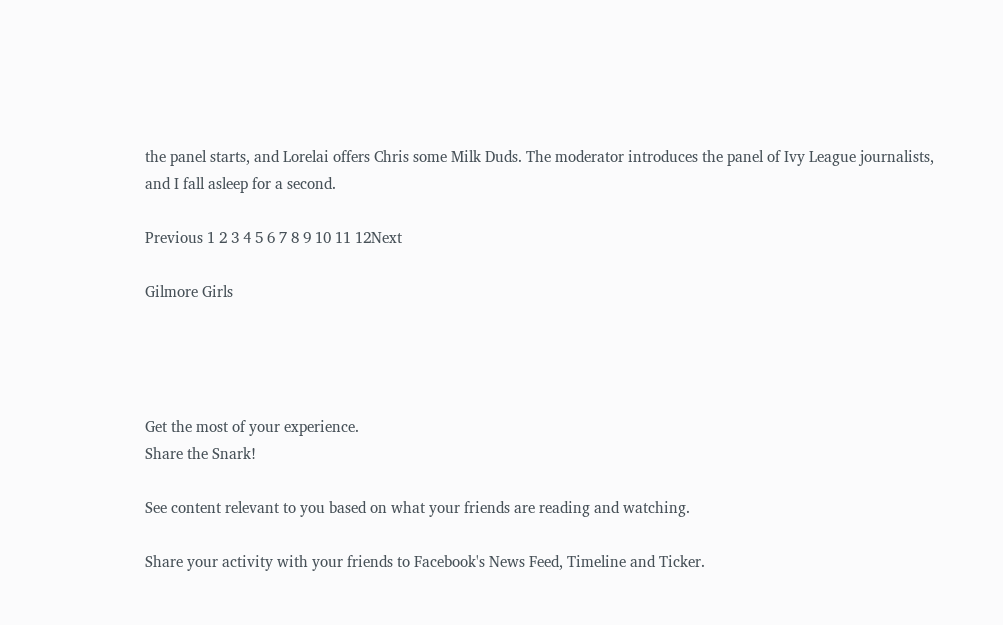the panel starts, and Lorelai offers Chris some Milk Duds. The moderator introduces the panel of Ivy League journalists, and I fall asleep for a second.

Previous 1 2 3 4 5 6 7 8 9 10 11 12Next

Gilmore Girls




Get the most of your experience.
Share the Snark!

See content relevant to you based on what your friends are reading and watching.

Share your activity with your friends to Facebook's News Feed, Timeline and Ticker.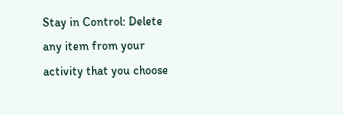Stay in Control: Delete any item from your activity that you choose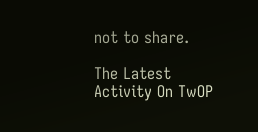not to share.

The Latest Activity On TwOP